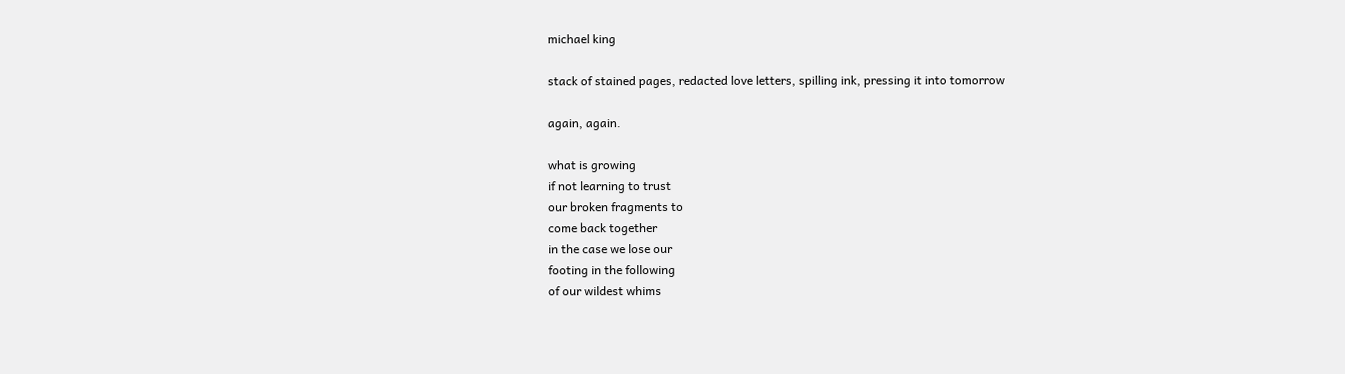michael king

stack of stained pages, redacted love letters, spilling ink, pressing it into tomorrow

again, again.

what is growing
if not learning to trust
our broken fragments to
come back together
in the case we lose our
footing in the following
of our wildest whims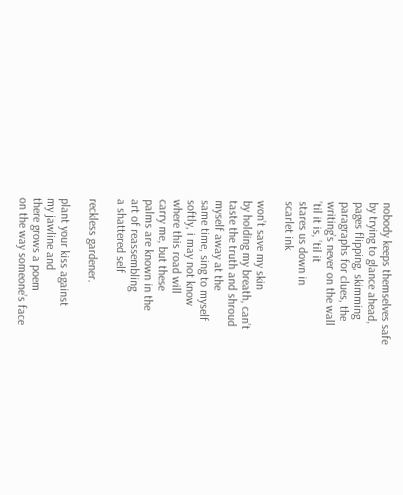nobody keeps themselves safe
by trying to glance ahead,
pages flipping, skimming
paragraphs for clues, the
writing’s never on the wall
’til it is, ’til it
stares us down in
scarlet ink

won’t save my skin
by holding my breath, can’t
taste the truth and shroud
myself away at the
same time, sing to myself
softly, i may not know
where this road will
carry me, but these
palms are known in the
art of reassembling
a shattered self

reckless gardener.

plant your kiss against
my jawline and
there grows a poem
on the way someone’s face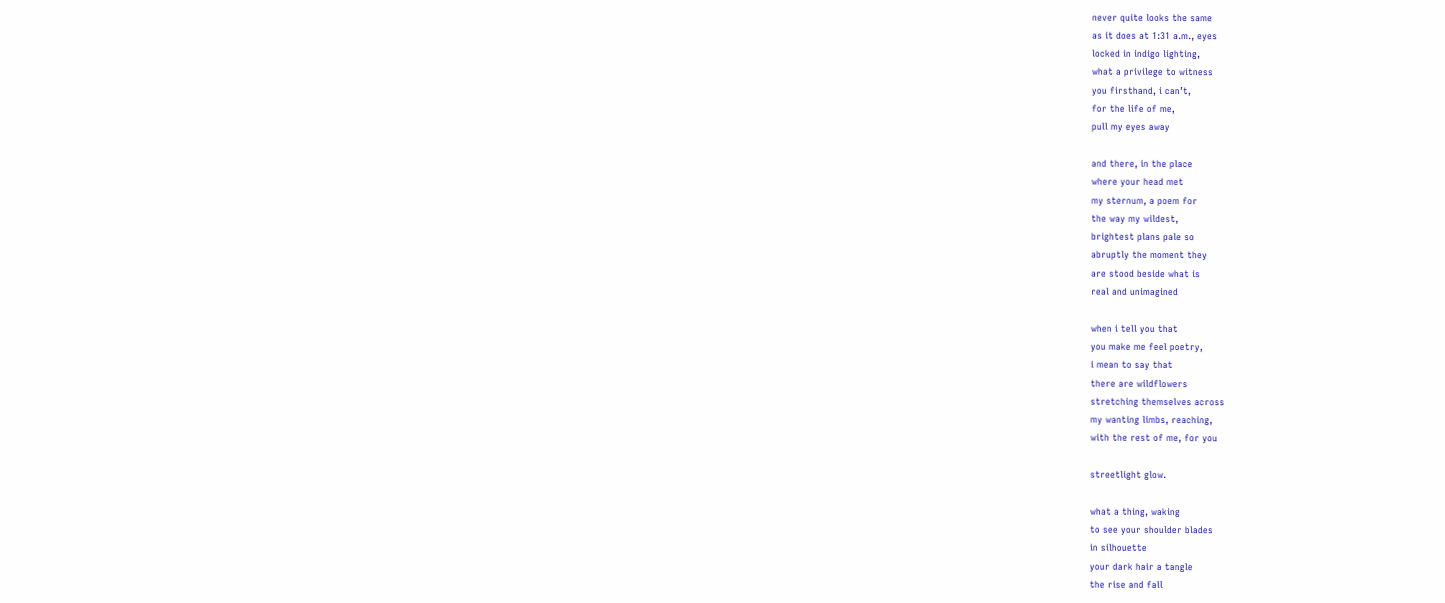never quite looks the same
as it does at 1:31 a.m., eyes
locked in indigo lighting,
what a privilege to witness
you firsthand, i can’t,
for the life of me,
pull my eyes away

and there, in the place
where your head met
my sternum, a poem for
the way my wildest,
brightest plans pale so
abruptly the moment they
are stood beside what is
real and unimagined

when i tell you that
you make me feel poetry,
i mean to say that
there are wildflowers
stretching themselves across
my wanting limbs, reaching,
with the rest of me, for you

streetlight glow.

what a thing, waking
to see your shoulder blades
in silhouette
your dark hair a tangle
the rise and fall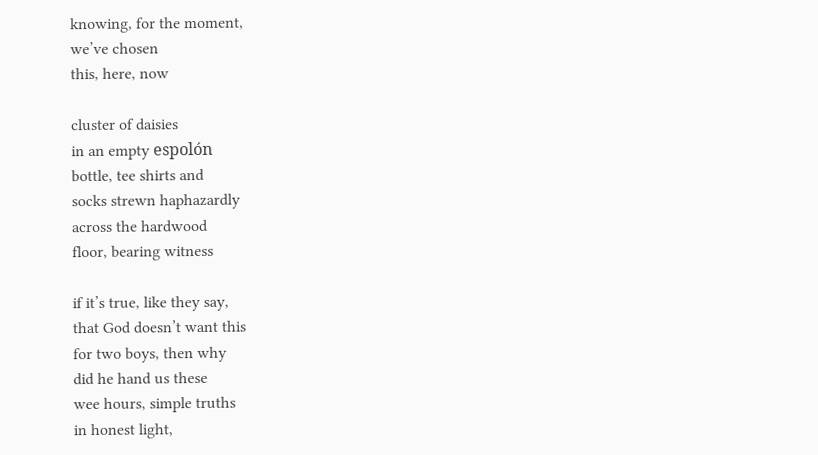knowing, for the moment,
we’ve chosen
this, here, now

cluster of daisies
in an empty espolón
bottle, tee shirts and
socks strewn haphazardly
across the hardwood
floor, bearing witness

if it’s true, like they say,
that God doesn’t want this
for two boys, then why
did he hand us these
wee hours, simple truths
in honest light,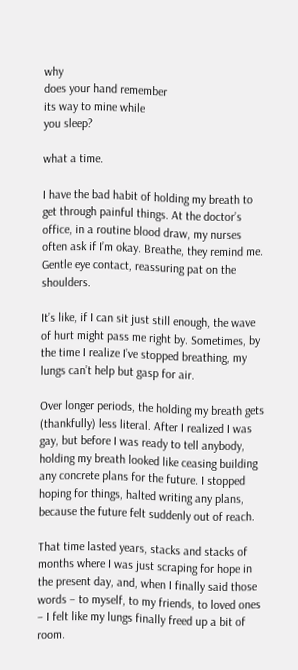why
does your hand remember
its way to mine while
you sleep?

what a time.

I have the bad habit of holding my breath to get through painful things. At the doctor’s office, in a routine blood draw, my nurses often ask if I’m okay. Breathe, they remind me. Gentle eye contact, reassuring pat on the shoulders.

It’s like, if I can sit just still enough, the wave of hurt might pass me right by. Sometimes, by the time I realize I’ve stopped breathing, my lungs can’t help but gasp for air.

Over longer periods, the holding my breath gets (thankfully) less literal. After I realized I was gay, but before I was ready to tell anybody, holding my breath looked like ceasing building any concrete plans for the future. I stopped hoping for things, halted writing any plans, because the future felt suddenly out of reach.

That time lasted years, stacks and stacks of months where I was just scraping for hope in the present day, and, when I finally said those words – to myself, to my friends, to loved ones – I felt like my lungs finally freed up a bit of room.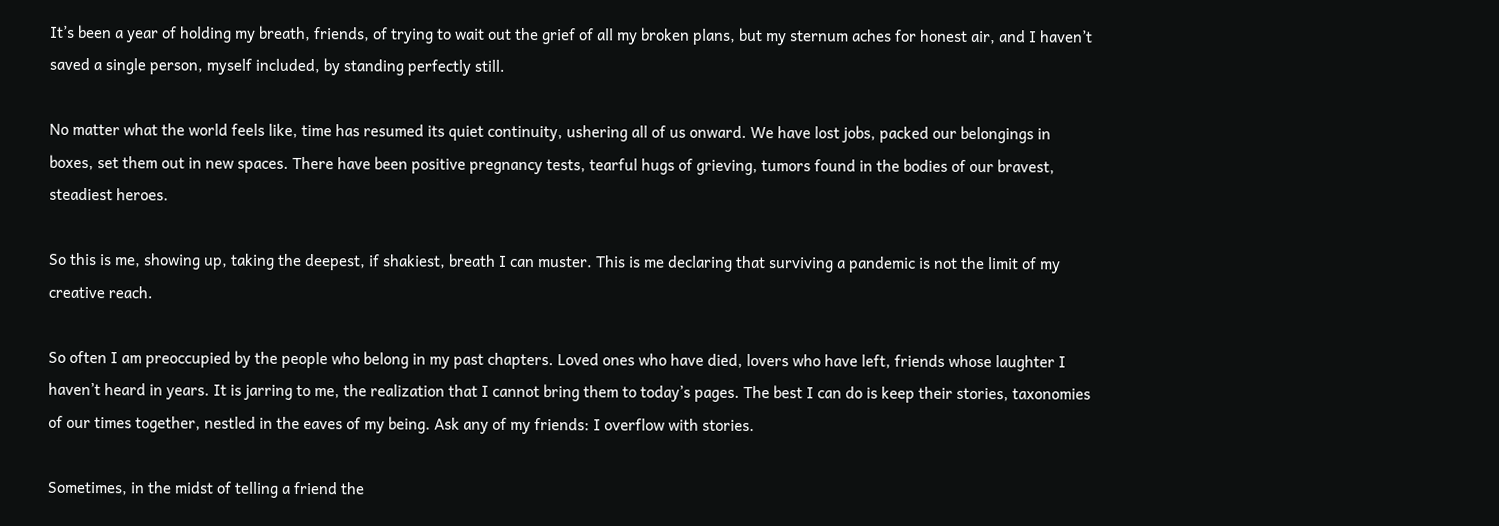It’s been a year of holding my breath, friends, of trying to wait out the grief of all my broken plans, but my sternum aches for honest air, and I haven’t saved a single person, myself included, by standing perfectly still.

No matter what the world feels like, time has resumed its quiet continuity, ushering all of us onward. We have lost jobs, packed our belongings in boxes, set them out in new spaces. There have been positive pregnancy tests, tearful hugs of grieving, tumors found in the bodies of our bravest, steadiest heroes.

So this is me, showing up, taking the deepest, if shakiest, breath I can muster. This is me declaring that surviving a pandemic is not the limit of my creative reach.

So often I am preoccupied by the people who belong in my past chapters. Loved ones who have died, lovers who have left, friends whose laughter I haven’t heard in years. It is jarring to me, the realization that I cannot bring them to today’s pages. The best I can do is keep their stories, taxonomies of our times together, nestled in the eaves of my being. Ask any of my friends: I overflow with stories.

Sometimes, in the midst of telling a friend the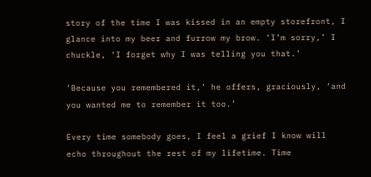story of the time I was kissed in an empty storefront, I glance into my beer and furrow my brow. ‘I’m sorry,’ I chuckle, ‘I forget why I was telling you that.’

‘Because you remembered it,’ he offers, graciously, ‘and you wanted me to remember it too.’

Every time somebody goes, I feel a grief I know will echo throughout the rest of my lifetime. Time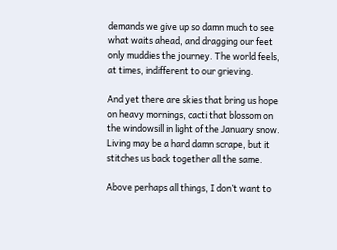demands we give up so damn much to see what waits ahead, and dragging our feet only muddies the journey. The world feels, at times, indifferent to our grieving.

And yet there are skies that bring us hope on heavy mornings, cacti that blossom on the windowsill in light of the January snow. Living may be a hard damn scrape, but it stitches us back together all the same.

Above perhaps all things, I don’t want to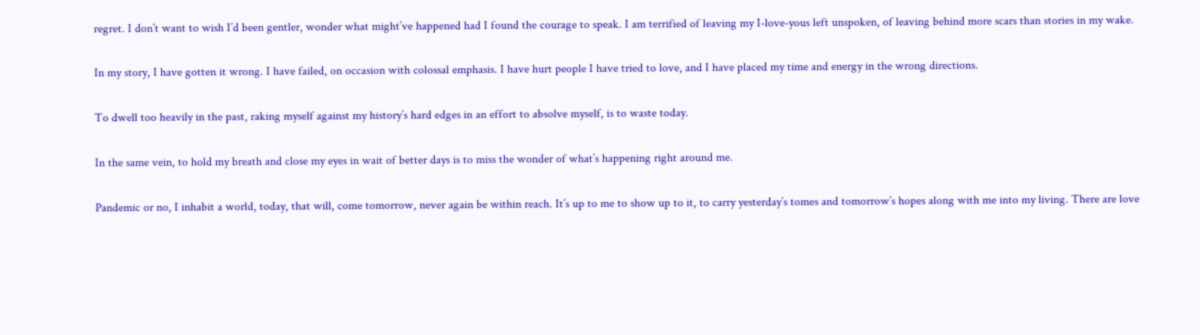regret. I don’t want to wish I’d been gentler, wonder what might’ve happened had I found the courage to speak. I am terrified of leaving my I-love-yous left unspoken, of leaving behind more scars than stories in my wake.

In my story, I have gotten it wrong. I have failed, on occasion with colossal emphasis. I have hurt people I have tried to love, and I have placed my time and energy in the wrong directions.

To dwell too heavily in the past, raking myself against my history’s hard edges in an effort to absolve myself, is to waste today.

In the same vein, to hold my breath and close my eyes in wait of better days is to miss the wonder of what’s happening right around me.

Pandemic or no, I inhabit a world, today, that will, come tomorrow, never again be within reach. It’s up to me to show up to it, to carry yesterday’s tomes and tomorrow’s hopes along with me into my living. There are love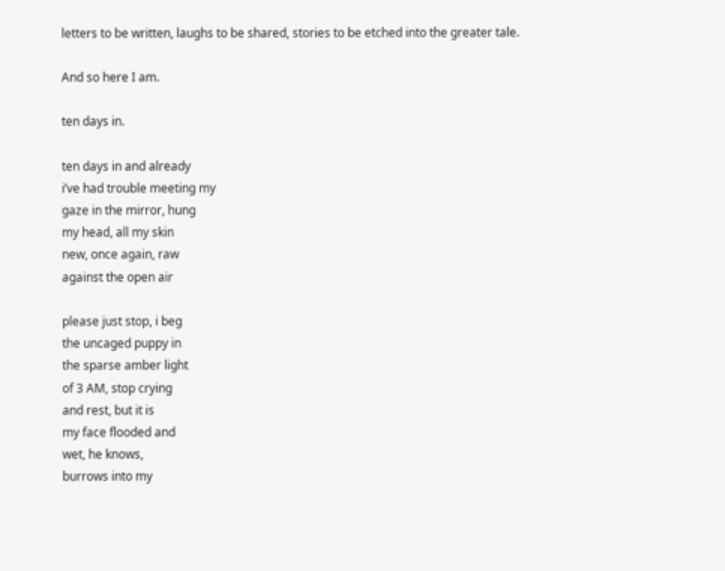letters to be written, laughs to be shared, stories to be etched into the greater tale.

And so here I am.

ten days in.

ten days in and already
i’ve had trouble meeting my
gaze in the mirror, hung
my head, all my skin
new, once again, raw
against the open air

please just stop, i beg
the uncaged puppy in
the sparse amber light
of 3 AM, stop crying
and rest, but it is
my face flooded and
wet, he knows,
burrows into my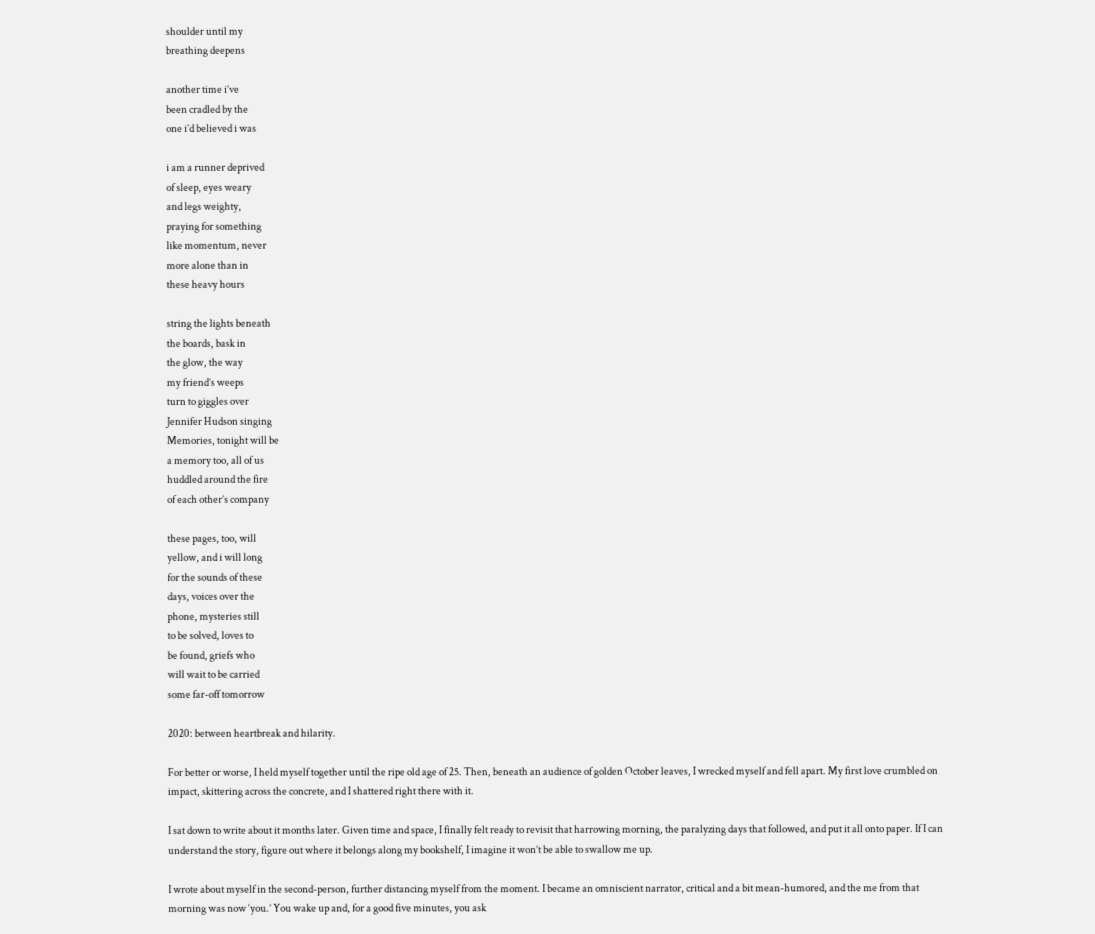shoulder until my
breathing deepens

another time i’ve
been cradled by the
one i’d believed i was

i am a runner deprived
of sleep, eyes weary
and legs weighty,
praying for something
like momentum, never
more alone than in
these heavy hours

string the lights beneath
the boards, bask in
the glow, the way
my friend’s weeps
turn to giggles over
Jennifer Hudson singing
Memories, tonight will be
a memory too, all of us
huddled around the fire
of each other’s company

these pages, too, will
yellow, and i will long
for the sounds of these
days, voices over the
phone, mysteries still
to be solved, loves to
be found, griefs who
will wait to be carried
some far-off tomorrow

2020: between heartbreak and hilarity.

For better or worse, I held myself together until the ripe old age of 25. Then, beneath an audience of golden October leaves, I wrecked myself and fell apart. My first love crumbled on impact, skittering across the concrete, and I shattered right there with it.

I sat down to write about it months later. Given time and space, I finally felt ready to revisit that harrowing morning, the paralyzing days that followed, and put it all onto paper. If I can understand the story, figure out where it belongs along my bookshelf, I imagine it won’t be able to swallow me up.

I wrote about myself in the second-person, further distancing myself from the moment. I became an omniscient narrator, critical and a bit mean-humored, and the me from that morning was now ‘you.’ You wake up and, for a good five minutes, you ask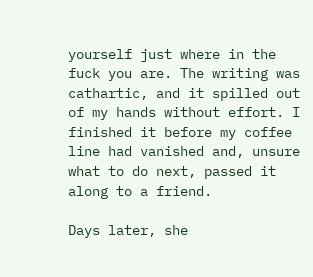yourself just where in the fuck you are. The writing was cathartic, and it spilled out of my hands without effort. I finished it before my coffee line had vanished and, unsure what to do next, passed it along to a friend.

Days later, she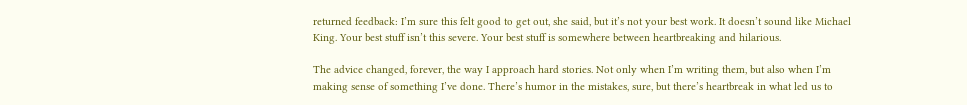returned feedback: I’m sure this felt good to get out, she said, but it’s not your best work. It doesn’t sound like Michael King. Your best stuff isn’t this severe. Your best stuff is somewhere between heartbreaking and hilarious.

The advice changed, forever, the way I approach hard stories. Not only when I’m writing them, but also when I’m making sense of something I’ve done. There’s humor in the mistakes, sure, but there’s heartbreak in what led us to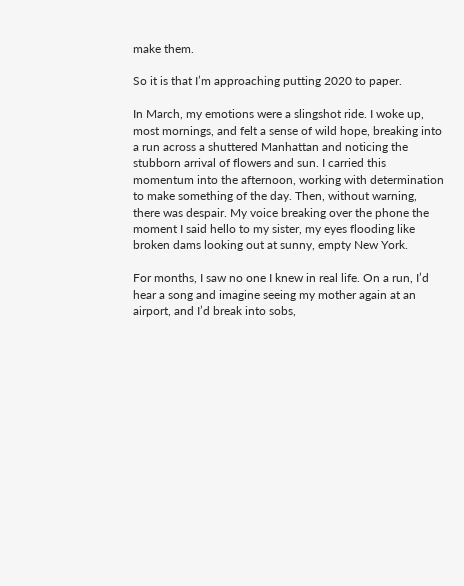make them.

So it is that I’m approaching putting 2020 to paper.

In March, my emotions were a slingshot ride. I woke up, most mornings, and felt a sense of wild hope, breaking into a run across a shuttered Manhattan and noticing the stubborn arrival of flowers and sun. I carried this momentum into the afternoon, working with determination to make something of the day. Then, without warning, there was despair. My voice breaking over the phone the moment I said hello to my sister, my eyes flooding like broken dams looking out at sunny, empty New York.

For months, I saw no one I knew in real life. On a run, I’d hear a song and imagine seeing my mother again at an airport, and I’d break into sobs,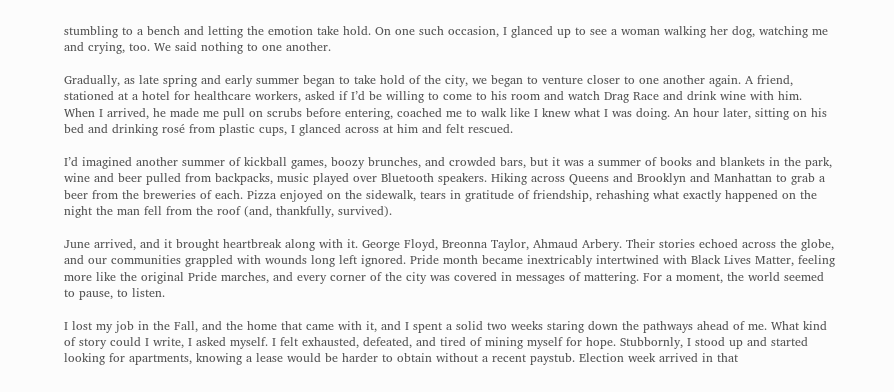stumbling to a bench and letting the emotion take hold. On one such occasion, I glanced up to see a woman walking her dog, watching me and crying, too. We said nothing to one another.

Gradually, as late spring and early summer began to take hold of the city, we began to venture closer to one another again. A friend, stationed at a hotel for healthcare workers, asked if I’d be willing to come to his room and watch Drag Race and drink wine with him. When I arrived, he made me pull on scrubs before entering, coached me to walk like I knew what I was doing. An hour later, sitting on his bed and drinking rosé from plastic cups, I glanced across at him and felt rescued.

I’d imagined another summer of kickball games, boozy brunches, and crowded bars, but it was a summer of books and blankets in the park, wine and beer pulled from backpacks, music played over Bluetooth speakers. Hiking across Queens and Brooklyn and Manhattan to grab a beer from the breweries of each. Pizza enjoyed on the sidewalk, tears in gratitude of friendship, rehashing what exactly happened on the night the man fell from the roof (and, thankfully, survived).

June arrived, and it brought heartbreak along with it. George Floyd, Breonna Taylor, Ahmaud Arbery. Their stories echoed across the globe, and our communities grappled with wounds long left ignored. Pride month became inextricably intertwined with Black Lives Matter, feeling more like the original Pride marches, and every corner of the city was covered in messages of mattering. For a moment, the world seemed to pause, to listen.

I lost my job in the Fall, and the home that came with it, and I spent a solid two weeks staring down the pathways ahead of me. What kind of story could I write, I asked myself. I felt exhausted, defeated, and tired of mining myself for hope. Stubbornly, I stood up and started looking for apartments, knowing a lease would be harder to obtain without a recent paystub. Election week arrived in that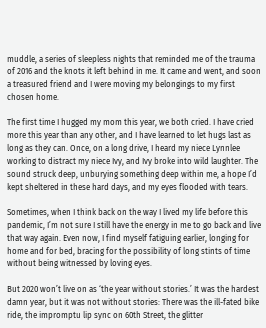muddle, a series of sleepless nights that reminded me of the trauma of 2016 and the knots it left behind in me. It came and went, and soon a treasured friend and I were moving my belongings to my first chosen home.

The first time I hugged my mom this year, we both cried. I have cried more this year than any other, and I have learned to let hugs last as long as they can. Once, on a long drive, I heard my niece Lynnlee working to distract my niece Ivy, and Ivy broke into wild laughter. The sound struck deep, unburying something deep within me, a hope I’d kept sheltered in these hard days, and my eyes flooded with tears.

Sometimes, when I think back on the way I lived my life before this pandemic, I’m not sure I still have the energy in me to go back and live that way again. Even now, I find myself fatiguing earlier, longing for home and for bed, bracing for the possibility of long stints of time without being witnessed by loving eyes.

But 2020 won’t live on as ‘the year without stories.’ It was the hardest damn year, but it was not without stories: There was the ill-fated bike ride, the impromptu lip sync on 60th Street, the glitter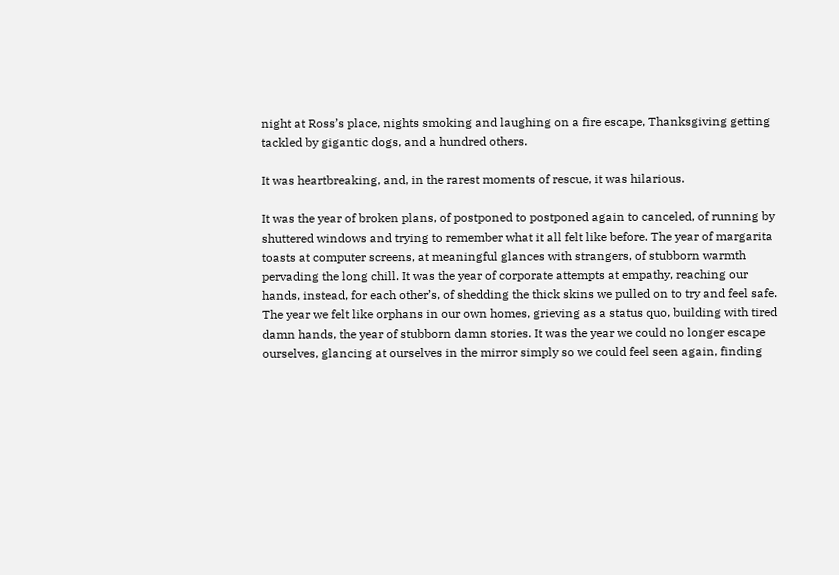night at Ross’s place, nights smoking and laughing on a fire escape, Thanksgiving getting tackled by gigantic dogs, and a hundred others.

It was heartbreaking, and, in the rarest moments of rescue, it was hilarious.

It was the year of broken plans, of postponed to postponed again to canceled, of running by shuttered windows and trying to remember what it all felt like before. The year of margarita toasts at computer screens, at meaningful glances with strangers, of stubborn warmth pervading the long chill. It was the year of corporate attempts at empathy, reaching our hands, instead, for each other’s, of shedding the thick skins we pulled on to try and feel safe. The year we felt like orphans in our own homes, grieving as a status quo, building with tired damn hands, the year of stubborn damn stories. It was the year we could no longer escape ourselves, glancing at ourselves in the mirror simply so we could feel seen again, finding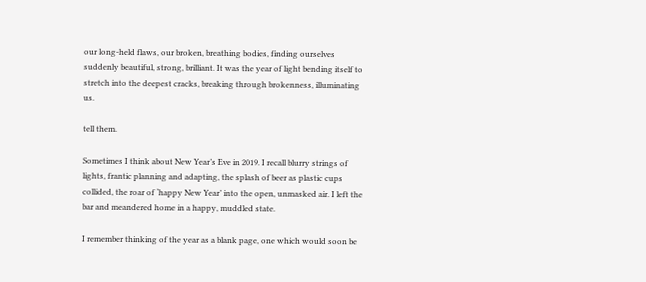our long-held flaws, our broken, breathing bodies, finding ourselves suddenly beautiful, strong, brilliant. It was the year of light bending itself to stretch into the deepest cracks, breaking through brokenness, illuminating us.

tell them.

Sometimes I think about New Year’s Eve in 2019. I recall blurry strings of lights, frantic planning and adapting, the splash of beer as plastic cups collided, the roar of ‘happy New Year’ into the open, unmasked air. I left the bar and meandered home in a happy, muddled state.

I remember thinking of the year as a blank page, one which would soon be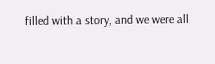filled with a story, and we were all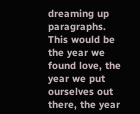dreaming up paragraphs. This would be the year we found love, the year we put ourselves out there, the year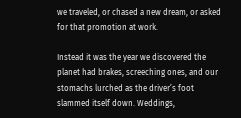we traveled, or chased a new dream, or asked for that promotion at work.

Instead it was the year we discovered the planet had brakes, screeching ones, and our stomachs lurched as the driver’s foot slammed itself down. Weddings,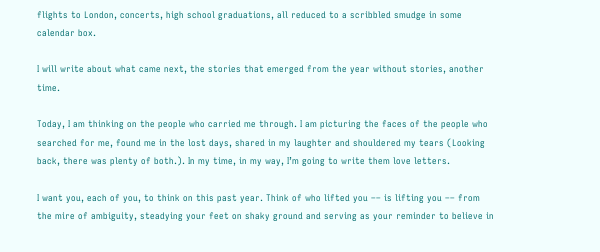flights to London, concerts, high school graduations, all reduced to a scribbled smudge in some calendar box.

I will write about what came next, the stories that emerged from the year without stories, another time.

Today, I am thinking on the people who carried me through. I am picturing the faces of the people who searched for me, found me in the lost days, shared in my laughter and shouldered my tears (Looking back, there was plenty of both.). In my time, in my way, I’m going to write them love letters.

I want you, each of you, to think on this past year. Think of who lifted you –– is lifting you –– from the mire of ambiguity, steadying your feet on shaky ground and serving as your reminder to believe in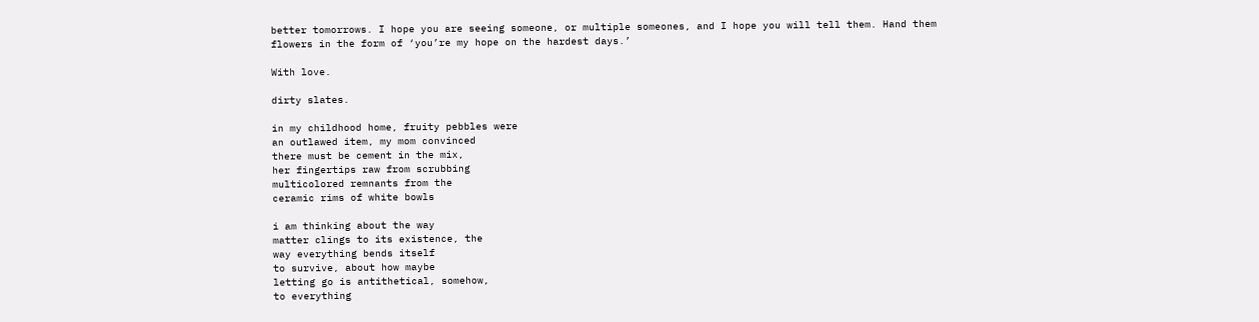better tomorrows. I hope you are seeing someone, or multiple someones, and I hope you will tell them. Hand them flowers in the form of ‘you’re my hope on the hardest days.’

With love.

dirty slates.

in my childhood home, fruity pebbles were
an outlawed item, my mom convinced
there must be cement in the mix,
her fingertips raw from scrubbing
multicolored remnants from the
ceramic rims of white bowls

i am thinking about the way
matter clings to its existence, the
way everything bends itself
to survive, about how maybe
letting go is antithetical, somehow,
to everything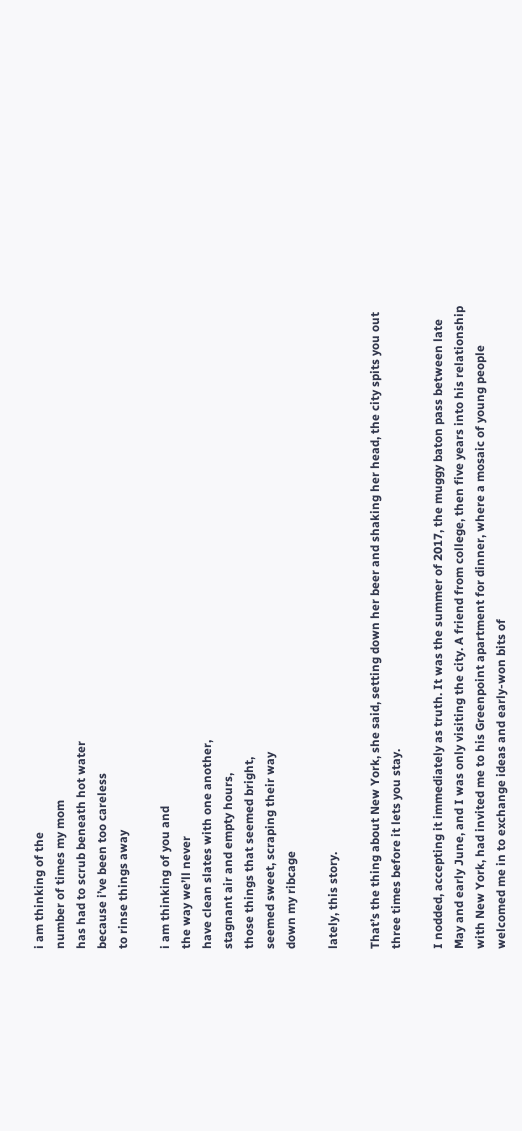i am thinking of the
number of times my mom
has had to scrub beneath hot water
because i’ve been too careless
to rinse things away

i am thinking of you and
the way we’ll never
have clean slates with one another,
stagnant air and empty hours,
those things that seemed bright,
seemed sweet, scraping their way
down my ribcage

lately, this story.

That’s the thing about New York, she said, setting down her beer and shaking her head, the city spits you out three times before it lets you stay.

I nodded, accepting it immediately as truth. It was the summer of 2017, the muggy baton pass between late May and early June, and I was only visiting the city. A friend from college, then five years into his relationship with New York, had invited me to his Greenpoint apartment for dinner, where a mosaic of young people welcomed me in to exchange ideas and early-won bits of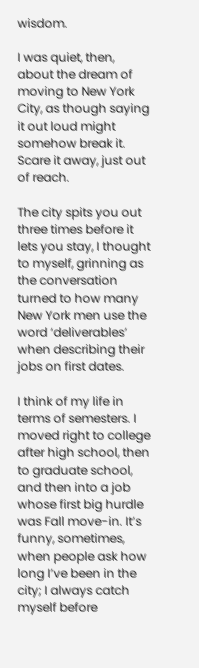wisdom.

I was quiet, then, about the dream of moving to New York City, as though saying it out loud might somehow break it. Scare it away, just out of reach.

The city spits you out three times before it lets you stay, I thought to myself, grinning as the conversation turned to how many New York men use the word ‘deliverables’ when describing their jobs on first dates.

I think of my life in terms of semesters. I moved right to college after high school, then to graduate school, and then into a job whose first big hurdle was Fall move-in. It’s funny, sometimes, when people ask how long I’ve been in the city; I always catch myself before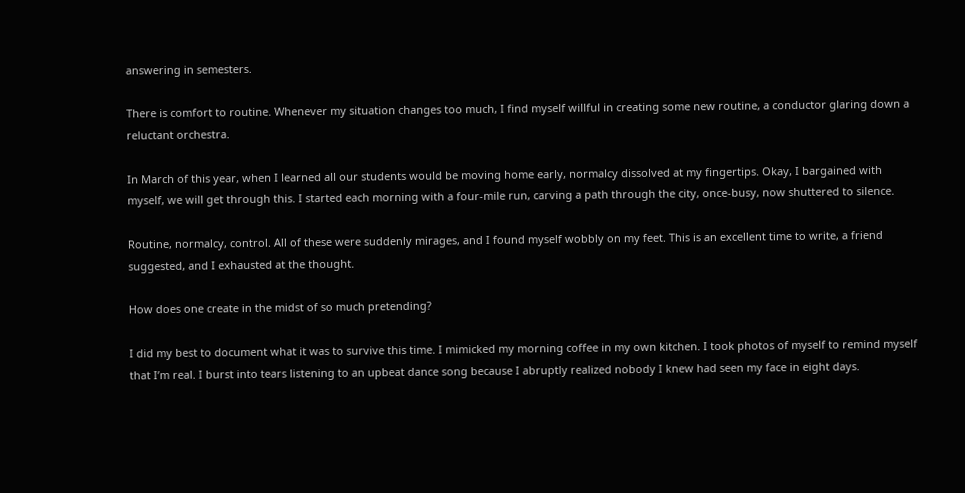answering in semesters.

There is comfort to routine. Whenever my situation changes too much, I find myself willful in creating some new routine, a conductor glaring down a reluctant orchestra.

In March of this year, when I learned all our students would be moving home early, normalcy dissolved at my fingertips. Okay, I bargained with myself, we will get through this. I started each morning with a four-mile run, carving a path through the city, once-busy, now shuttered to silence.

Routine, normalcy, control. All of these were suddenly mirages, and I found myself wobbly on my feet. This is an excellent time to write, a friend suggested, and I exhausted at the thought.

How does one create in the midst of so much pretending?

I did my best to document what it was to survive this time. I mimicked my morning coffee in my own kitchen. I took photos of myself to remind myself that I’m real. I burst into tears listening to an upbeat dance song because I abruptly realized nobody I knew had seen my face in eight days.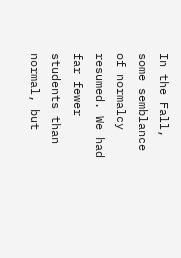In the Fall, some semblance of normalcy resumed. We had far fewer students than normal, but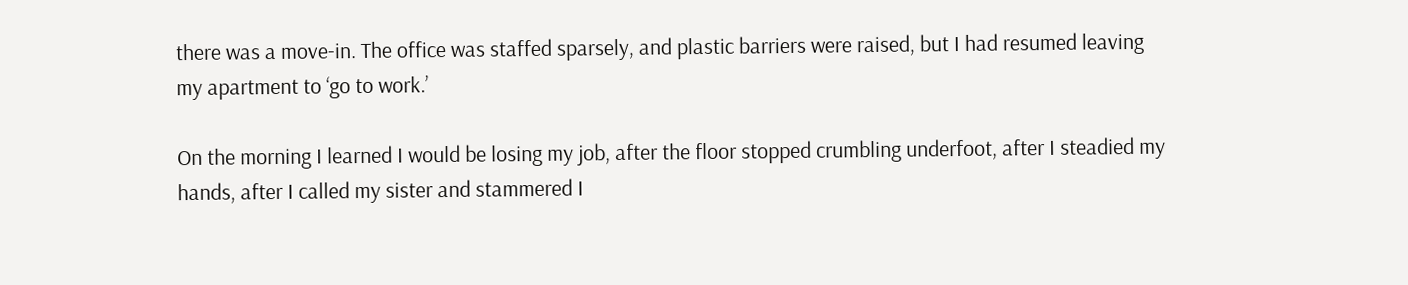there was a move-in. The office was staffed sparsely, and plastic barriers were raised, but I had resumed leaving my apartment to ‘go to work.’

On the morning I learned I would be losing my job, after the floor stopped crumbling underfoot, after I steadied my hands, after I called my sister and stammered I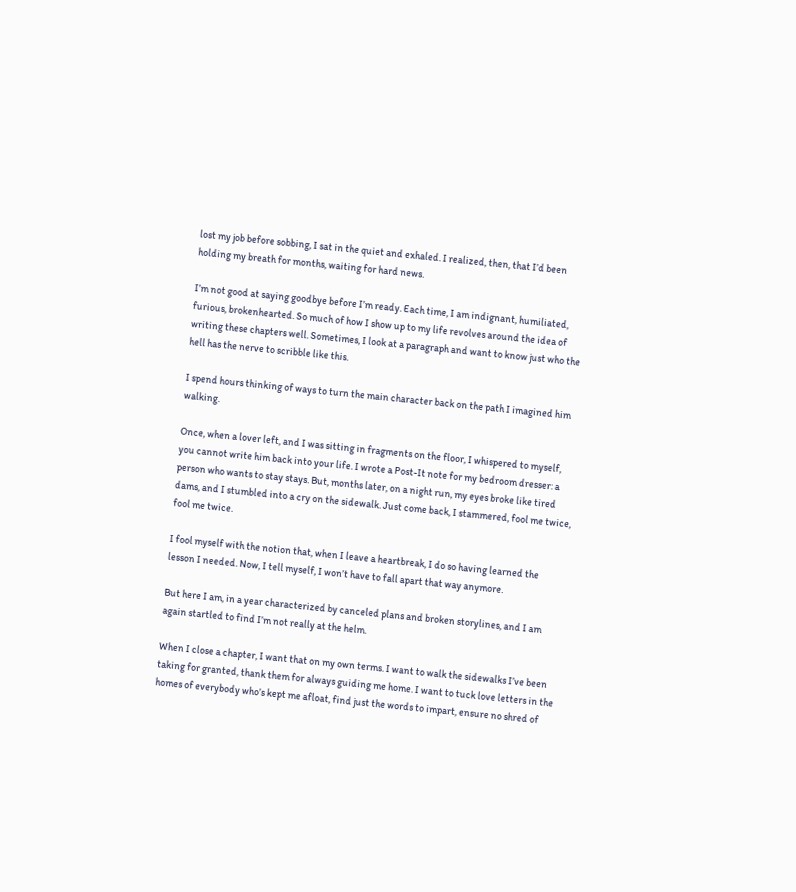lost my job before sobbing, I sat in the quiet and exhaled. I realized, then, that I’d been holding my breath for months, waiting for hard news.

I’m not good at saying goodbye before I’m ready. Each time, I am indignant, humiliated, furious, brokenhearted. So much of how I show up to my life revolves around the idea of writing these chapters well. Sometimes, I look at a paragraph and want to know just who the hell has the nerve to scribble like this.

I spend hours thinking of ways to turn the main character back on the path I imagined him walking.

Once, when a lover left, and I was sitting in fragments on the floor, I whispered to myself, you cannot write him back into your life. I wrote a Post-It note for my bedroom dresser: a person who wants to stay stays. But, months later, on a night run, my eyes broke like tired dams, and I stumbled into a cry on the sidewalk. Just come back, I stammered, fool me twice, fool me twice.

I fool myself with the notion that, when I leave a heartbreak, I do so having learned the lesson I needed. Now, I tell myself, I won’t have to fall apart that way anymore.

But here I am, in a year characterized by canceled plans and broken storylines, and I am again startled to find I’m not really at the helm.

When I close a chapter, I want that on my own terms. I want to walk the sidewalks I’ve been taking for granted, thank them for always guiding me home. I want to tuck love letters in the homes of everybody who’s kept me afloat, find just the words to impart, ensure no shred of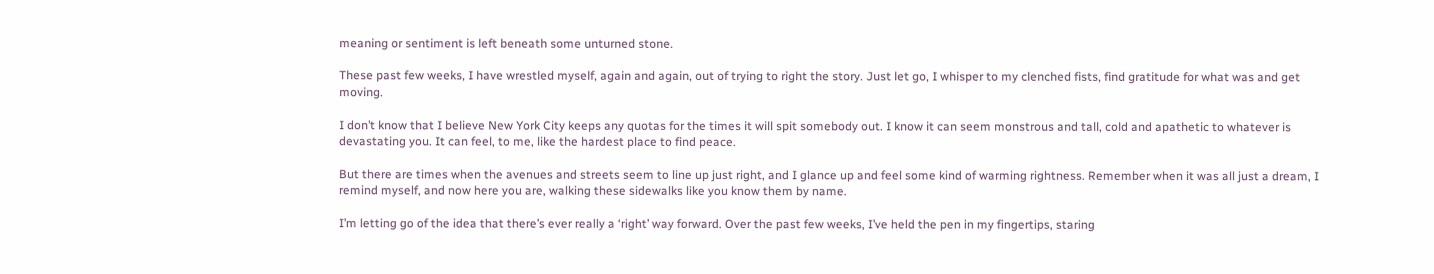meaning or sentiment is left beneath some unturned stone.

These past few weeks, I have wrestled myself, again and again, out of trying to right the story. Just let go, I whisper to my clenched fists, find gratitude for what was and get moving.

I don’t know that I believe New York City keeps any quotas for the times it will spit somebody out. I know it can seem monstrous and tall, cold and apathetic to whatever is devastating you. It can feel, to me, like the hardest place to find peace.

But there are times when the avenues and streets seem to line up just right, and I glance up and feel some kind of warming rightness. Remember when it was all just a dream, I remind myself, and now here you are, walking these sidewalks like you know them by name.

I’m letting go of the idea that there’s ever really a ‘right’ way forward. Over the past few weeks, I’ve held the pen in my fingertips, staring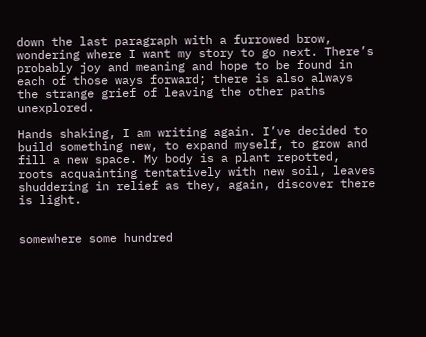down the last paragraph with a furrowed brow, wondering where I want my story to go next. There’s probably joy and meaning and hope to be found in each of those ways forward; there is also always the strange grief of leaving the other paths unexplored.

Hands shaking, I am writing again. I’ve decided to build something new, to expand myself, to grow and fill a new space. My body is a plant repotted, roots acquainting tentatively with new soil, leaves shuddering in relief as they, again, discover there is light.


somewhere some hundred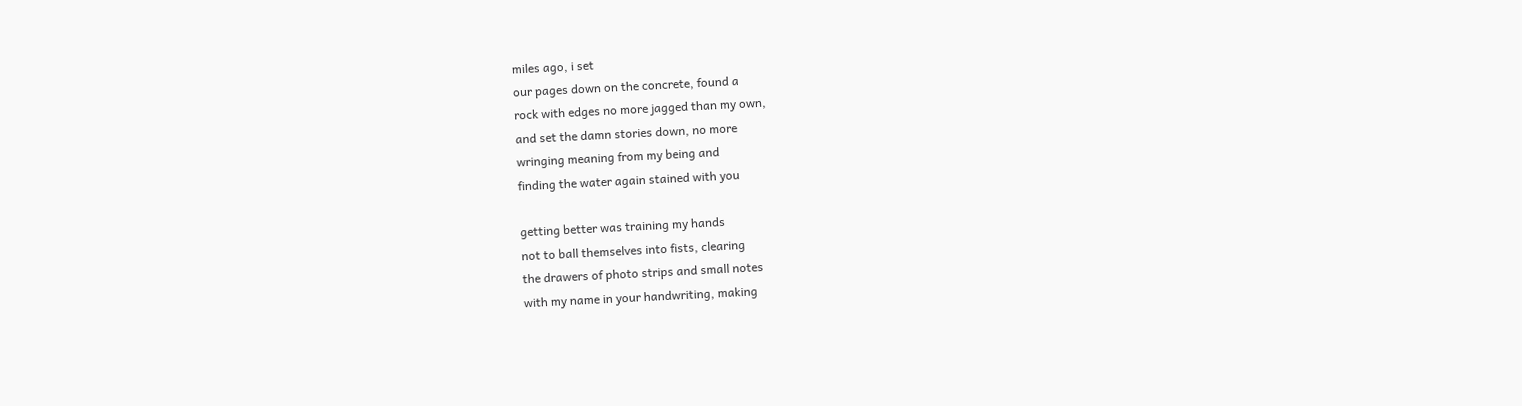miles ago, i set
our pages down on the concrete, found a
rock with edges no more jagged than my own,
and set the damn stories down, no more
wringing meaning from my being and
finding the water again stained with you

getting better was training my hands
not to ball themselves into fists, clearing
the drawers of photo strips and small notes
with my name in your handwriting, making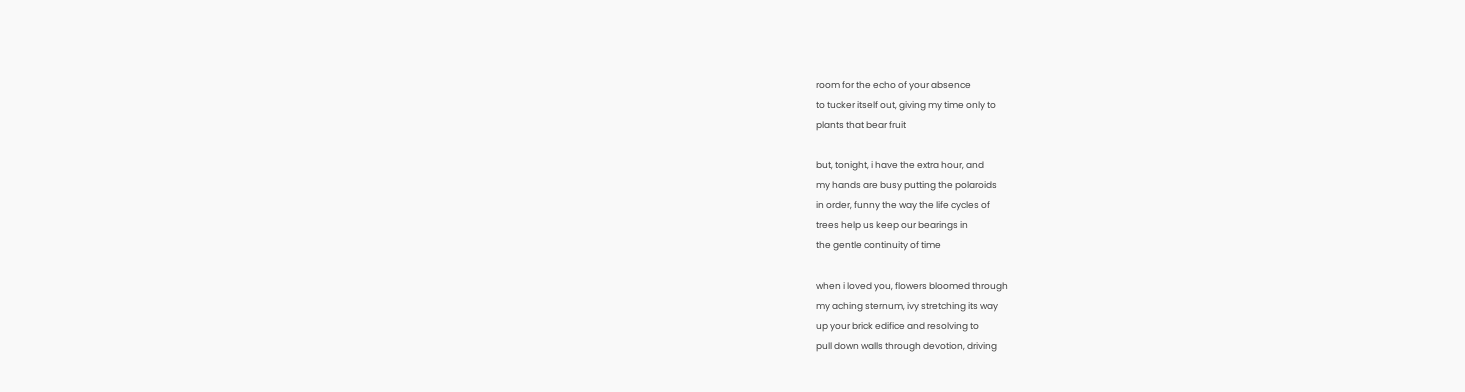room for the echo of your absence
to tucker itself out, giving my time only to
plants that bear fruit

but, tonight, i have the extra hour, and
my hands are busy putting the polaroids
in order, funny the way the life cycles of
trees help us keep our bearings in
the gentle continuity of time

when i loved you, flowers bloomed through
my aching sternum, ivy stretching its way
up your brick edifice and resolving to
pull down walls through devotion, driving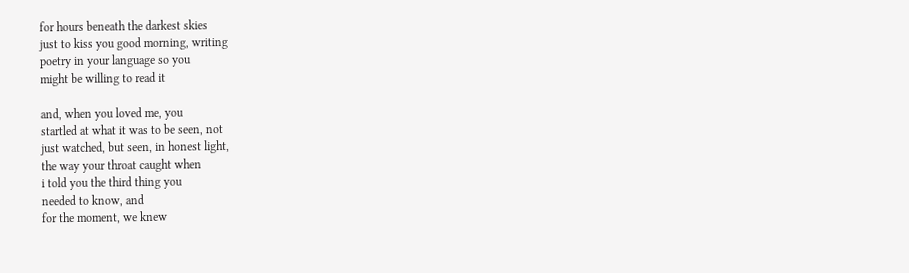for hours beneath the darkest skies
just to kiss you good morning, writing
poetry in your language so you
might be willing to read it

and, when you loved me, you
startled at what it was to be seen, not
just watched, but seen, in honest light,
the way your throat caught when
i told you the third thing you
needed to know, and
for the moment, we knew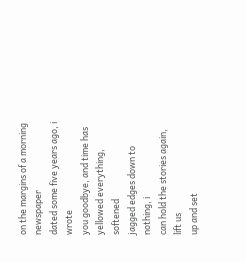on the margins of a morning newspaper
dated some five years ago, i wrote
you goodbye, and time has
yellowed everything, softened
jagged edges down to nothing, i
can hold the stories again, lift us
up and set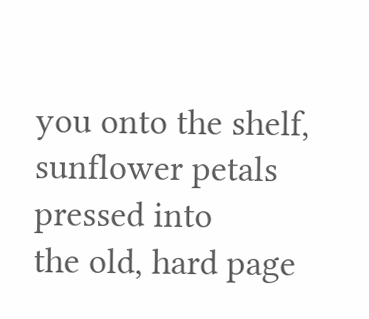you onto the shelf,
sunflower petals pressed into
the old, hard page